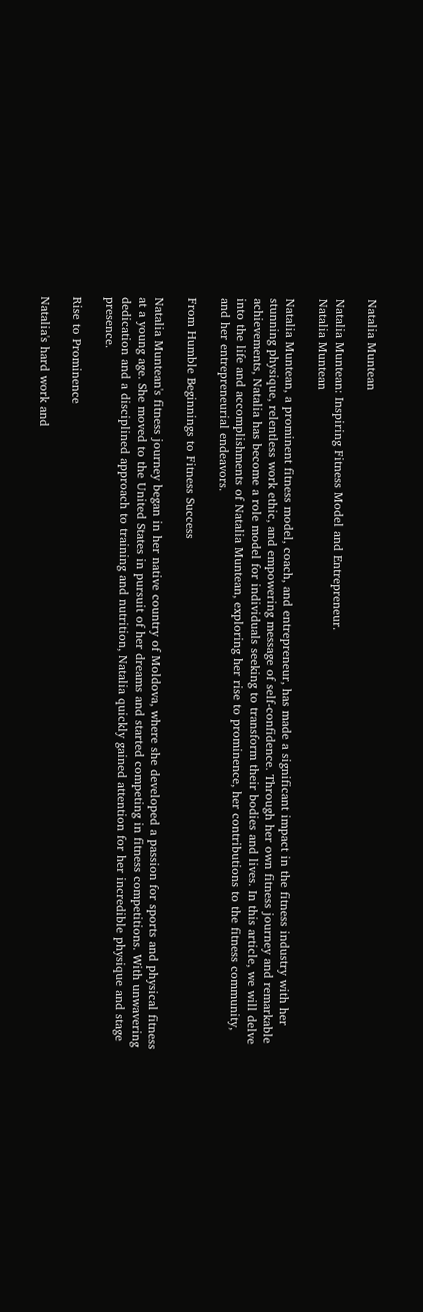Natalia Muntean

Natalia Muntean: Inspiring Fitness Model and Entrepreneur.
Natalia Muntean

Natalia Muntean, a prominent fitness model, coach, and entrepreneur, has made a significant impact in the fitness industry with her stunning physique, relentless work ethic, and empowering message of self-confidence. Through her own fitness journey and remarkable achievements, Natalia has become a role model for individuals seeking to transform their bodies and lives. In this article, we will delve into the life and accomplishments of Natalia Muntean, exploring her rise to prominence, her contributions to the fitness community, and her entrepreneurial endeavors.

From Humble Beginnings to Fitness Success

Natalia Muntean's fitness journey began in her native country of Moldova, where she developed a passion for sports and physical fitness at a young age. She moved to the United States in pursuit of her dreams and started competing in fitness competitions. With unwavering dedication and a disciplined approach to training and nutrition, Natalia quickly gained attention for her incredible physique and stage presence.

Rise to Prominence

Natalia's hard work and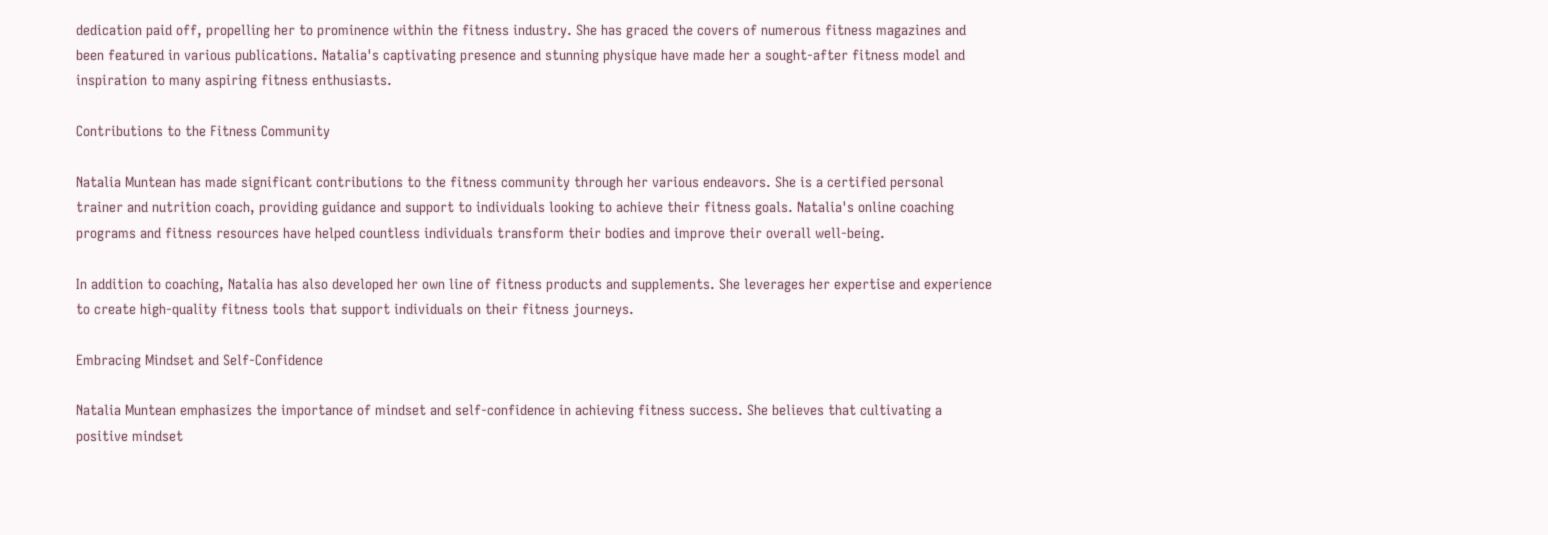dedication paid off, propelling her to prominence within the fitness industry. She has graced the covers of numerous fitness magazines and been featured in various publications. Natalia's captivating presence and stunning physique have made her a sought-after fitness model and inspiration to many aspiring fitness enthusiasts.

Contributions to the Fitness Community

Natalia Muntean has made significant contributions to the fitness community through her various endeavors. She is a certified personal trainer and nutrition coach, providing guidance and support to individuals looking to achieve their fitness goals. Natalia's online coaching programs and fitness resources have helped countless individuals transform their bodies and improve their overall well-being.

In addition to coaching, Natalia has also developed her own line of fitness products and supplements. She leverages her expertise and experience to create high-quality fitness tools that support individuals on their fitness journeys.

Embracing Mindset and Self-Confidence

Natalia Muntean emphasizes the importance of mindset and self-confidence in achieving fitness success. She believes that cultivating a positive mindset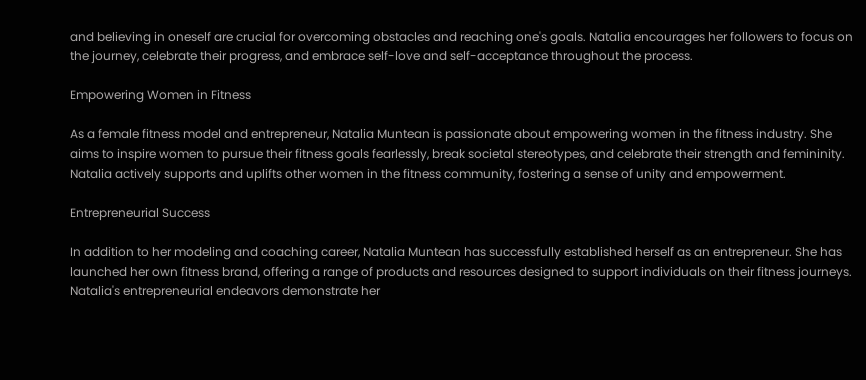and believing in oneself are crucial for overcoming obstacles and reaching one's goals. Natalia encourages her followers to focus on the journey, celebrate their progress, and embrace self-love and self-acceptance throughout the process.

Empowering Women in Fitness

As a female fitness model and entrepreneur, Natalia Muntean is passionate about empowering women in the fitness industry. She aims to inspire women to pursue their fitness goals fearlessly, break societal stereotypes, and celebrate their strength and femininity. Natalia actively supports and uplifts other women in the fitness community, fostering a sense of unity and empowerment.

Entrepreneurial Success

In addition to her modeling and coaching career, Natalia Muntean has successfully established herself as an entrepreneur. She has launched her own fitness brand, offering a range of products and resources designed to support individuals on their fitness journeys. Natalia's entrepreneurial endeavors demonstrate her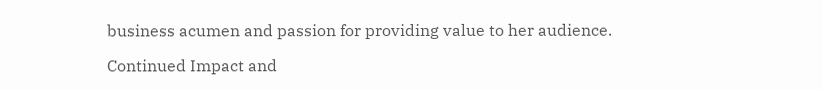business acumen and passion for providing value to her audience.

Continued Impact and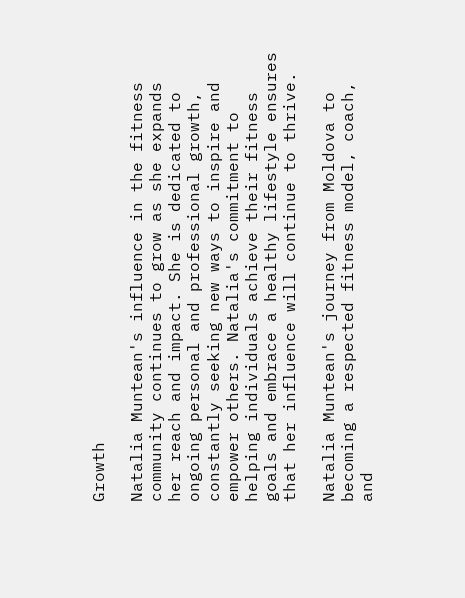Growth

Natalia Muntean's influence in the fitness community continues to grow as she expands her reach and impact. She is dedicated to ongoing personal and professional growth, constantly seeking new ways to inspire and empower others. Natalia's commitment to helping individuals achieve their fitness goals and embrace a healthy lifestyle ensures that her influence will continue to thrive.

Natalia Muntean's journey from Moldova to becoming a respected fitness model, coach, and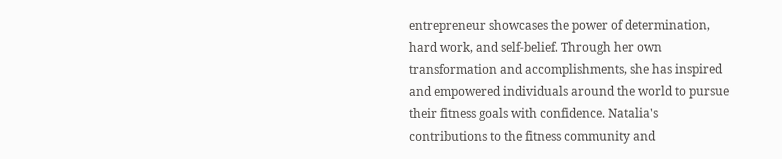entrepreneur showcases the power of determination, hard work, and self-belief. Through her own transformation and accomplishments, she has inspired and empowered individuals around the world to pursue their fitness goals with confidence. Natalia's contributions to the fitness community and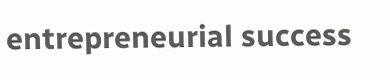entrepreneurial success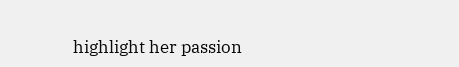highlight her passion